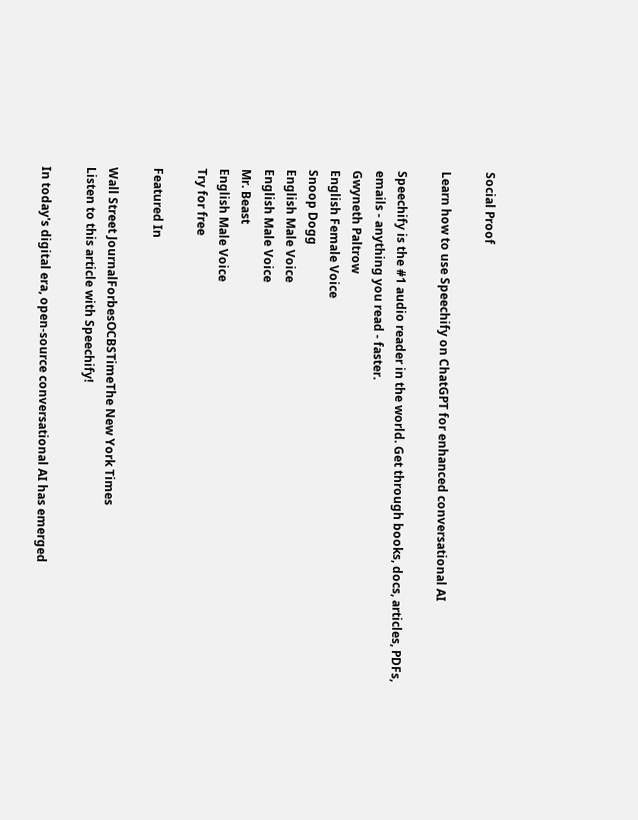Social Proof

Learn how to use Speechify on ChatGPT for enhanced conversational AI

Speechify is the #1 audio reader in the world. Get through books, docs, articles, PDFs, emails - anything you read - faster.
Gwyneth Paltrow
English Female Voice
Snoop Dogg
English Male Voice
English Male Voice
Mr. Beast
English Male Voice
Try for free

Featured In

Wall Street JournalForbesOCBSTimeThe New York Times
Listen to this article with Speechify!

In today's digital era, open-source conversational AI has emerged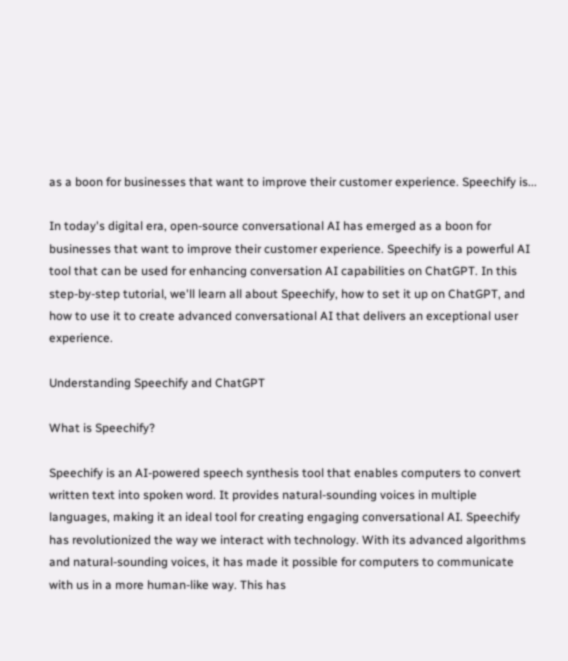as a boon for businesses that want to improve their customer experience. Speechify is...

In today's digital era, open-source conversational AI has emerged as a boon for businesses that want to improve their customer experience. Speechify is a powerful AI tool that can be used for enhancing conversation AI capabilities on ChatGPT. In this step-by-step tutorial, we'll learn all about Speechify, how to set it up on ChatGPT, and how to use it to create advanced conversational AI that delivers an exceptional user experience.

Understanding Speechify and ChatGPT

What is Speechify?

Speechify is an AI-powered speech synthesis tool that enables computers to convert written text into spoken word. It provides natural-sounding voices in multiple languages, making it an ideal tool for creating engaging conversational AI. Speechify has revolutionized the way we interact with technology. With its advanced algorithms and natural-sounding voices, it has made it possible for computers to communicate with us in a more human-like way. This has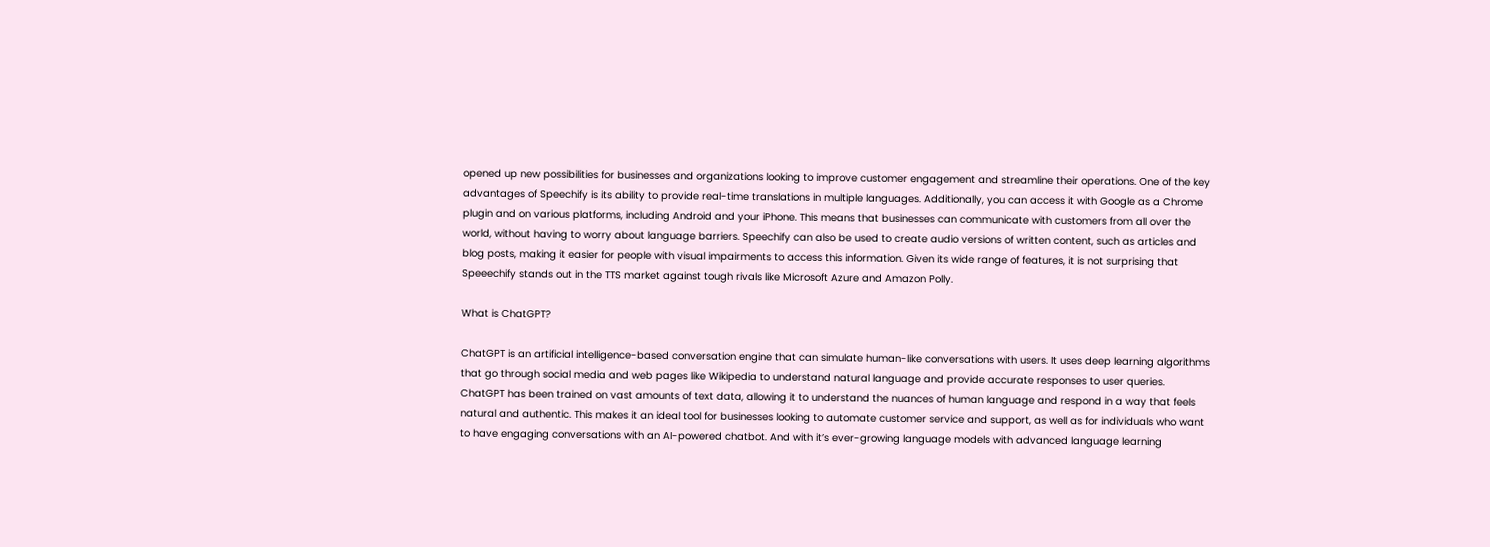opened up new possibilities for businesses and organizations looking to improve customer engagement and streamline their operations. One of the key advantages of Speechify is its ability to provide real-time translations in multiple languages. Additionally, you can access it with Google as a Chrome plugin and on various platforms, including Android and your iPhone. This means that businesses can communicate with customers from all over the world, without having to worry about language barriers. Speechify can also be used to create audio versions of written content, such as articles and blog posts, making it easier for people with visual impairments to access this information. Given its wide range of features, it is not surprising that Speeechify stands out in the TTS market against tough rivals like Microsoft Azure and Amazon Polly.

What is ChatGPT?

ChatGPT is an artificial intelligence-based conversation engine that can simulate human-like conversations with users. It uses deep learning algorithms that go through social media and web pages like Wikipedia to understand natural language and provide accurate responses to user queries. ChatGPT has been trained on vast amounts of text data, allowing it to understand the nuances of human language and respond in a way that feels natural and authentic. This makes it an ideal tool for businesses looking to automate customer service and support, as well as for individuals who want to have engaging conversations with an AI-powered chatbot. And with it’s ever-growing language models with advanced language learning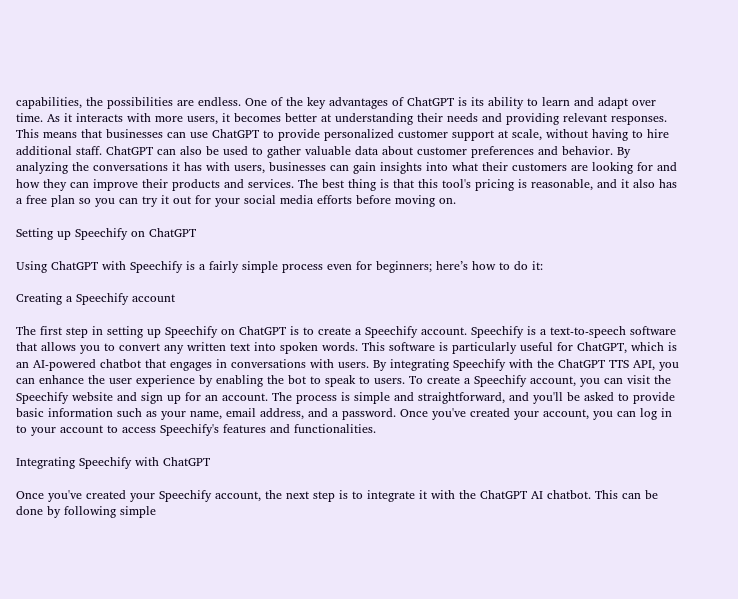capabilities, the possibilities are endless. One of the key advantages of ChatGPT is its ability to learn and adapt over time. As it interacts with more users, it becomes better at understanding their needs and providing relevant responses. This means that businesses can use ChatGPT to provide personalized customer support at scale, without having to hire additional staff. ChatGPT can also be used to gather valuable data about customer preferences and behavior. By analyzing the conversations it has with users, businesses can gain insights into what their customers are looking for and how they can improve their products and services. The best thing is that this tool's pricing is reasonable, and it also has a free plan so you can try it out for your social media efforts before moving on.

Setting up Speechify on ChatGPT

Using ChatGPT with Speechify is a fairly simple process even for beginners; here’s how to do it:

Creating a Speechify account

The first step in setting up Speechify on ChatGPT is to create a Speechify account. Speechify is a text-to-speech software that allows you to convert any written text into spoken words. This software is particularly useful for ChatGPT, which is an AI-powered chatbot that engages in conversations with users. By integrating Speechify with the ChatGPT TTS API, you can enhance the user experience by enabling the bot to speak to users. To create a Speechify account, you can visit the Speechify website and sign up for an account. The process is simple and straightforward, and you'll be asked to provide basic information such as your name, email address, and a password. Once you've created your account, you can log in to your account to access Speechify's features and functionalities.

Integrating Speechify with ChatGPT

Once you've created your Speechify account, the next step is to integrate it with the ChatGPT AI chatbot. This can be done by following simple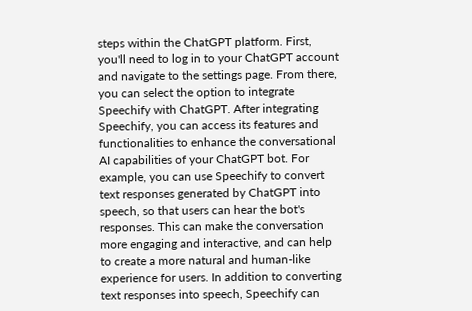steps within the ChatGPT platform. First, you'll need to log in to your ChatGPT account and navigate to the settings page. From there, you can select the option to integrate Speechify with ChatGPT. After integrating Speechify, you can access its features and functionalities to enhance the conversational AI capabilities of your ChatGPT bot. For example, you can use Speechify to convert text responses generated by ChatGPT into speech, so that users can hear the bot's responses. This can make the conversation more engaging and interactive, and can help to create a more natural and human-like experience for users. In addition to converting text responses into speech, Speechify can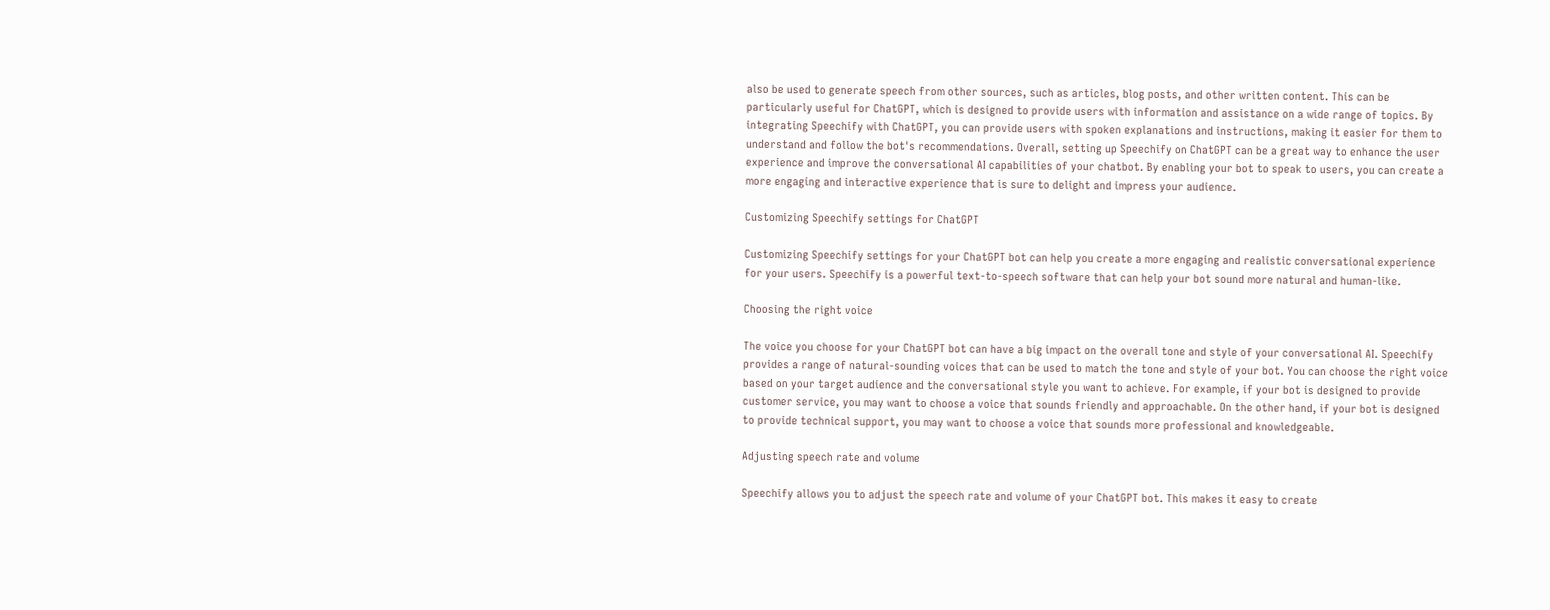also be used to generate speech from other sources, such as articles, blog posts, and other written content. This can be particularly useful for ChatGPT, which is designed to provide users with information and assistance on a wide range of topics. By integrating Speechify with ChatGPT, you can provide users with spoken explanations and instructions, making it easier for them to understand and follow the bot's recommendations. Overall, setting up Speechify on ChatGPT can be a great way to enhance the user experience and improve the conversational AI capabilities of your chatbot. By enabling your bot to speak to users, you can create a more engaging and interactive experience that is sure to delight and impress your audience.

Customizing Speechify settings for ChatGPT

Customizing Speechify settings for your ChatGPT bot can help you create a more engaging and realistic conversational experience for your users. Speechify is a powerful text-to-speech software that can help your bot sound more natural and human-like.

Choosing the right voice

The voice you choose for your ChatGPT bot can have a big impact on the overall tone and style of your conversational AI. Speechify provides a range of natural-sounding voices that can be used to match the tone and style of your bot. You can choose the right voice based on your target audience and the conversational style you want to achieve. For example, if your bot is designed to provide customer service, you may want to choose a voice that sounds friendly and approachable. On the other hand, if your bot is designed to provide technical support, you may want to choose a voice that sounds more professional and knowledgeable.

Adjusting speech rate and volume

Speechify allows you to adjust the speech rate and volume of your ChatGPT bot. This makes it easy to create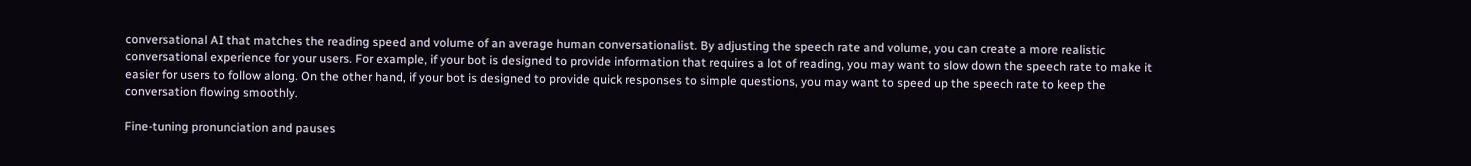conversational AI that matches the reading speed and volume of an average human conversationalist. By adjusting the speech rate and volume, you can create a more realistic conversational experience for your users. For example, if your bot is designed to provide information that requires a lot of reading, you may want to slow down the speech rate to make it easier for users to follow along. On the other hand, if your bot is designed to provide quick responses to simple questions, you may want to speed up the speech rate to keep the conversation flowing smoothly.

Fine-tuning pronunciation and pauses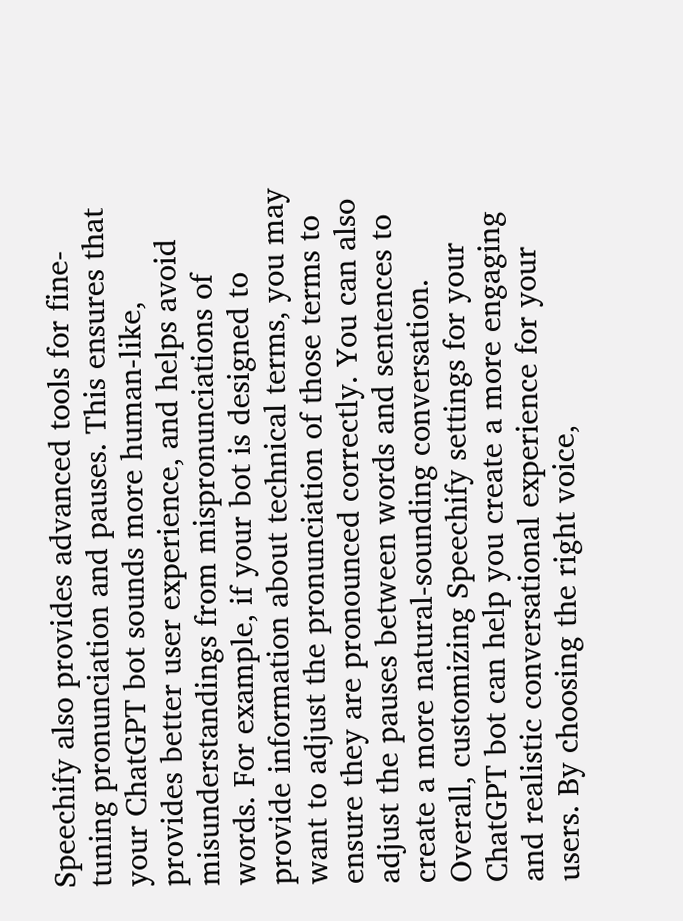Speechify also provides advanced tools for fine-tuning pronunciation and pauses. This ensures that your ChatGPT bot sounds more human-like, provides better user experience, and helps avoid misunderstandings from mispronunciations of words. For example, if your bot is designed to provide information about technical terms, you may want to adjust the pronunciation of those terms to ensure they are pronounced correctly. You can also adjust the pauses between words and sentences to create a more natural-sounding conversation. Overall, customizing Speechify settings for your ChatGPT bot can help you create a more engaging and realistic conversational experience for your users. By choosing the right voice,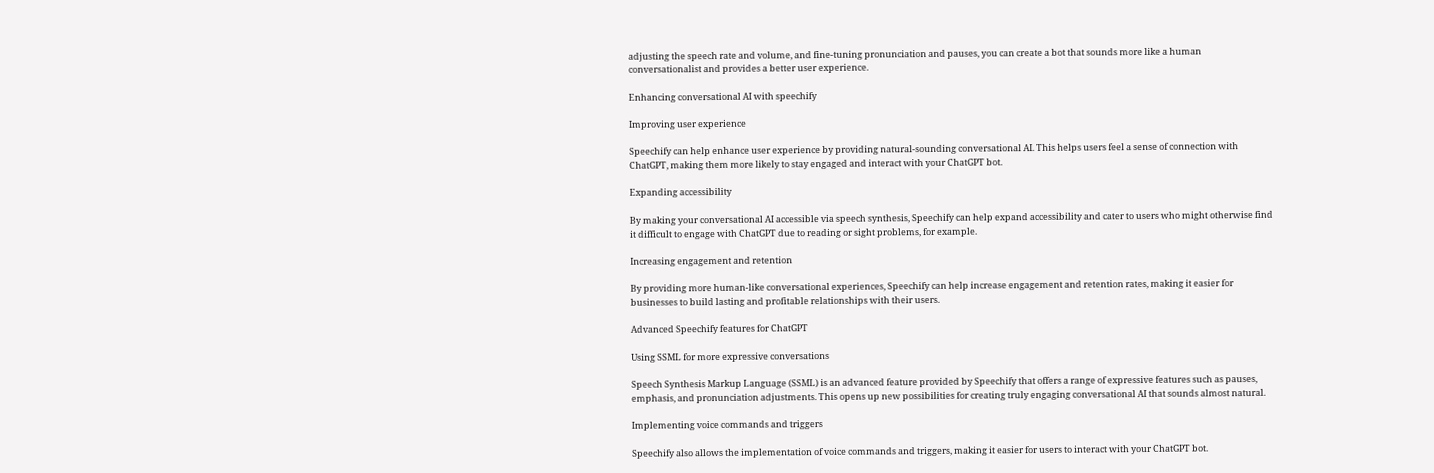adjusting the speech rate and volume, and fine-tuning pronunciation and pauses, you can create a bot that sounds more like a human conversationalist and provides a better user experience.

Enhancing conversational AI with speechify

Improving user experience

Speechify can help enhance user experience by providing natural-sounding conversational AI. This helps users feel a sense of connection with ChatGPT, making them more likely to stay engaged and interact with your ChatGPT bot.

Expanding accessibility

By making your conversational AI accessible via speech synthesis, Speechify can help expand accessibility and cater to users who might otherwise find it difficult to engage with ChatGPT due to reading or sight problems, for example.

Increasing engagement and retention

By providing more human-like conversational experiences, Speechify can help increase engagement and retention rates, making it easier for businesses to build lasting and profitable relationships with their users.

Advanced Speechify features for ChatGPT

Using SSML for more expressive conversations

Speech Synthesis Markup Language (SSML) is an advanced feature provided by Speechify that offers a range of expressive features such as pauses, emphasis, and pronunciation adjustments. This opens up new possibilities for creating truly engaging conversational AI that sounds almost natural.

Implementing voice commands and triggers

Speechify also allows the implementation of voice commands and triggers, making it easier for users to interact with your ChatGPT bot.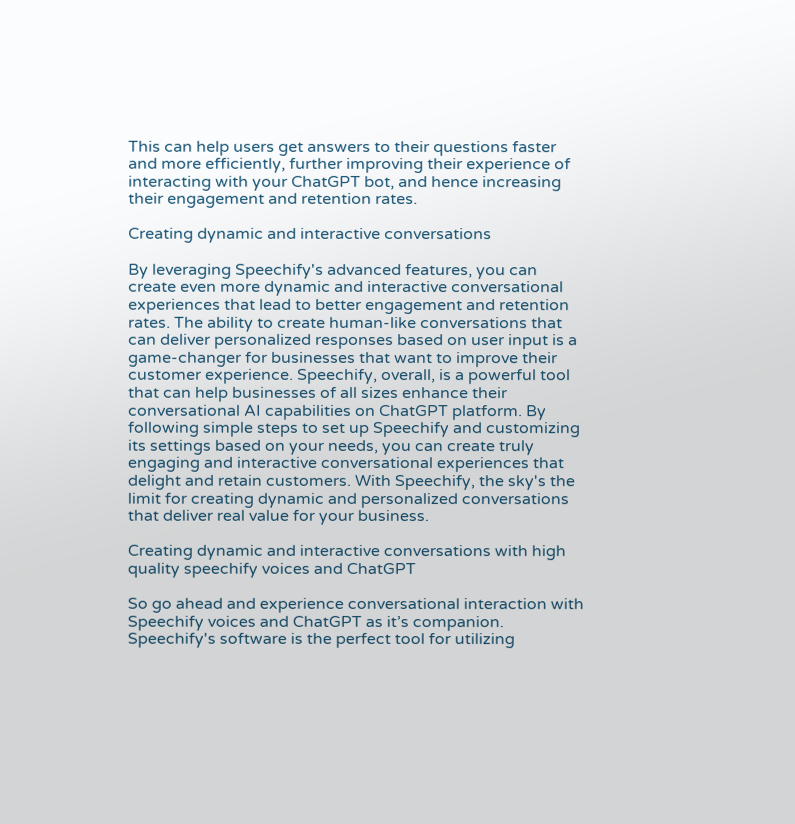This can help users get answers to their questions faster and more efficiently, further improving their experience of interacting with your ChatGPT bot, and hence increasing their engagement and retention rates.

Creating dynamic and interactive conversations

By leveraging Speechify's advanced features, you can create even more dynamic and interactive conversational experiences that lead to better engagement and retention rates. The ability to create human-like conversations that can deliver personalized responses based on user input is a game-changer for businesses that want to improve their customer experience. Speechify, overall, is a powerful tool that can help businesses of all sizes enhance their conversational AI capabilities on ChatGPT platform. By following simple steps to set up Speechify and customizing its settings based on your needs, you can create truly engaging and interactive conversational experiences that delight and retain customers. With Speechify, the sky's the limit for creating dynamic and personalized conversations that deliver real value for your business.

Creating dynamic and interactive conversations with high quality speechify voices and ChatGPT

So go ahead and experience conversational interaction with Speechify voices and ChatGPT as it’s companion. Speechify's software is the perfect tool for utilizing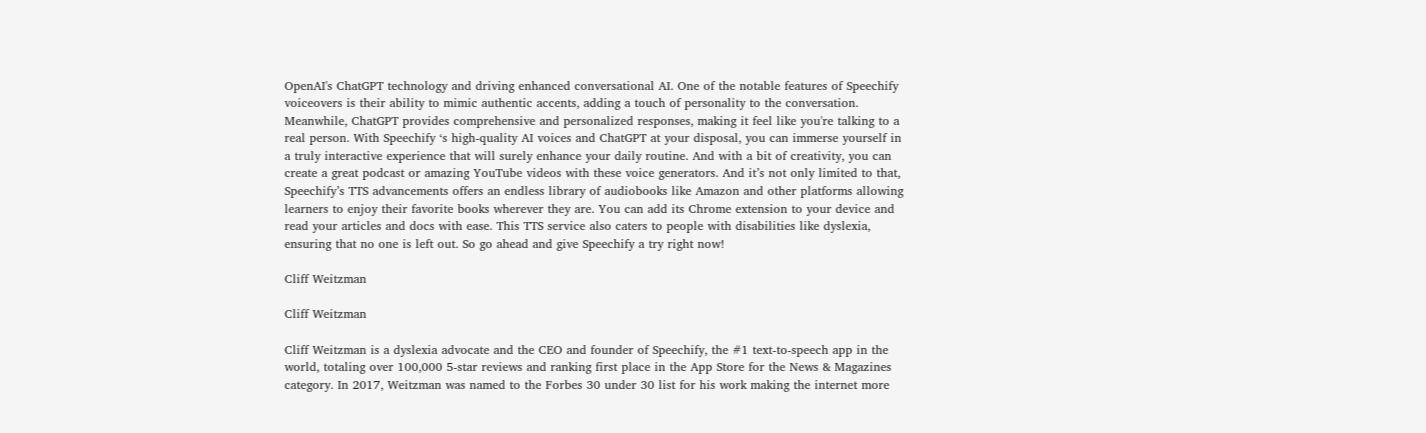OpenAI's ChatGPT technology and driving enhanced conversational AI. One of the notable features of Speechify voiceovers is their ability to mimic authentic accents, adding a touch of personality to the conversation. Meanwhile, ChatGPT provides comprehensive and personalized responses, making it feel like you're talking to a real person. With Speechify ‘s high-quality AI voices and ChatGPT at your disposal, you can immerse yourself in a truly interactive experience that will surely enhance your daily routine. And with a bit of creativity, you can create a great podcast or amazing YouTube videos with these voice generators. And it’s not only limited to that, Speechify’s TTS advancements offers an endless library of audiobooks like Amazon and other platforms allowing learners to enjoy their favorite books wherever they are. You can add its Chrome extension to your device and read your articles and docs with ease. This TTS service also caters to people with disabilities like dyslexia, ensuring that no one is left out. So go ahead and give Speechify a try right now!

Cliff Weitzman

Cliff Weitzman

Cliff Weitzman is a dyslexia advocate and the CEO and founder of Speechify, the #1 text-to-speech app in the world, totaling over 100,000 5-star reviews and ranking first place in the App Store for the News & Magazines category. In 2017, Weitzman was named to the Forbes 30 under 30 list for his work making the internet more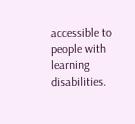accessible to people with learning disabilities.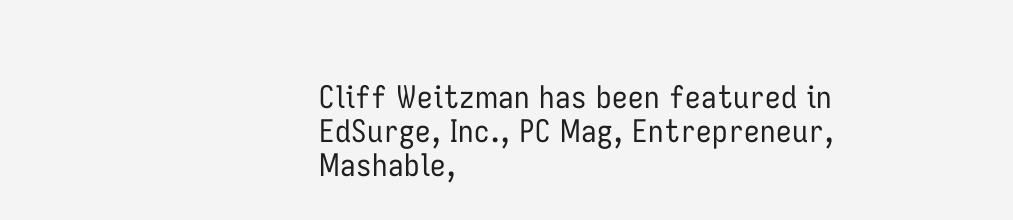Cliff Weitzman has been featured in EdSurge, Inc., PC Mag, Entrepreneur, Mashable,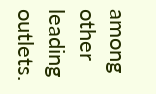among other leading outlets.